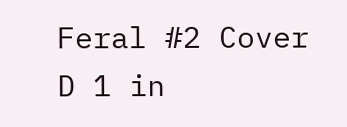Feral #2 Cover D 1 in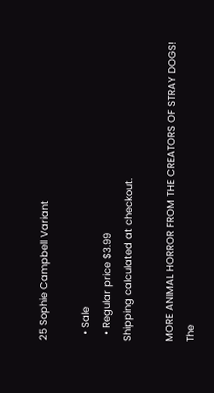25 Sophie Campbell Variant

  • Sale
  • Regular price $3.99
Shipping calculated at checkout.

MORE ANIMAL HORROR FROM THE CREATORS OF STRAY DOGS! The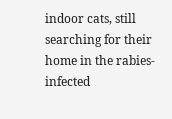indoor cats, still searching for their home in the rabies-infected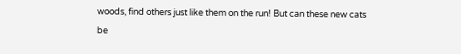woods, find others just like them on the run! But can these new cats be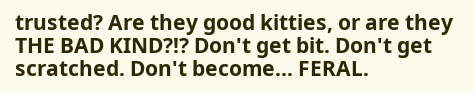trusted? Are they good kitties, or are they THE BAD KIND?!? Don't get bit. Don't get scratched. Don't become... FERAL.